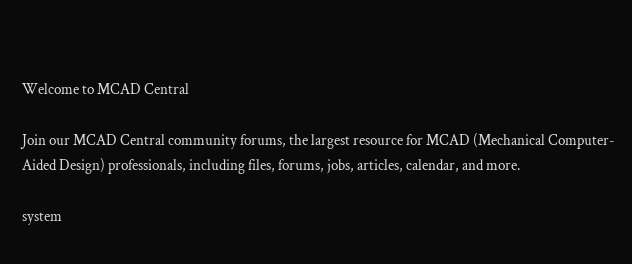Welcome to MCAD Central

Join our MCAD Central community forums, the largest resource for MCAD (Mechanical Computer-Aided Design) professionals, including files, forums, jobs, articles, calendar, and more.

system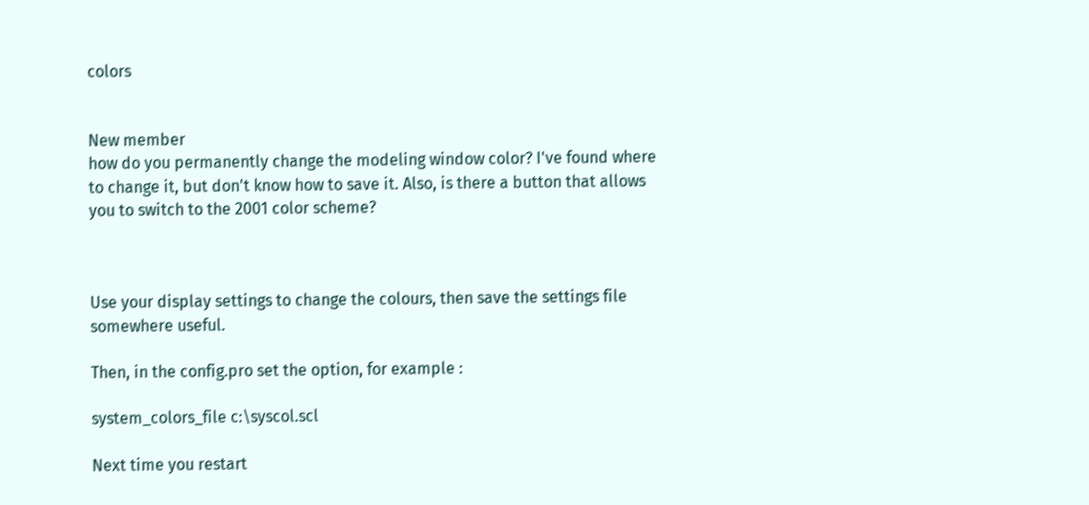colors


New member
how do you permanently change the modeling window color? I've found where to change it, but don't know how to save it. Also, is there a button that allows you to switch to the 2001 color scheme?



Use your display settings to change the colours, then save the settings file somewhere useful.

Then, in the config.pro set the option, for example :

system_colors_file c:\syscol.scl

Next time you restart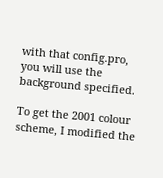with that config.pro, you will use the background specified.

To get the 2001 colour scheme, I modified the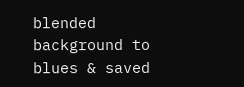blended background to blues & saved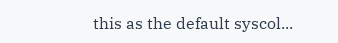this as the default syscol...